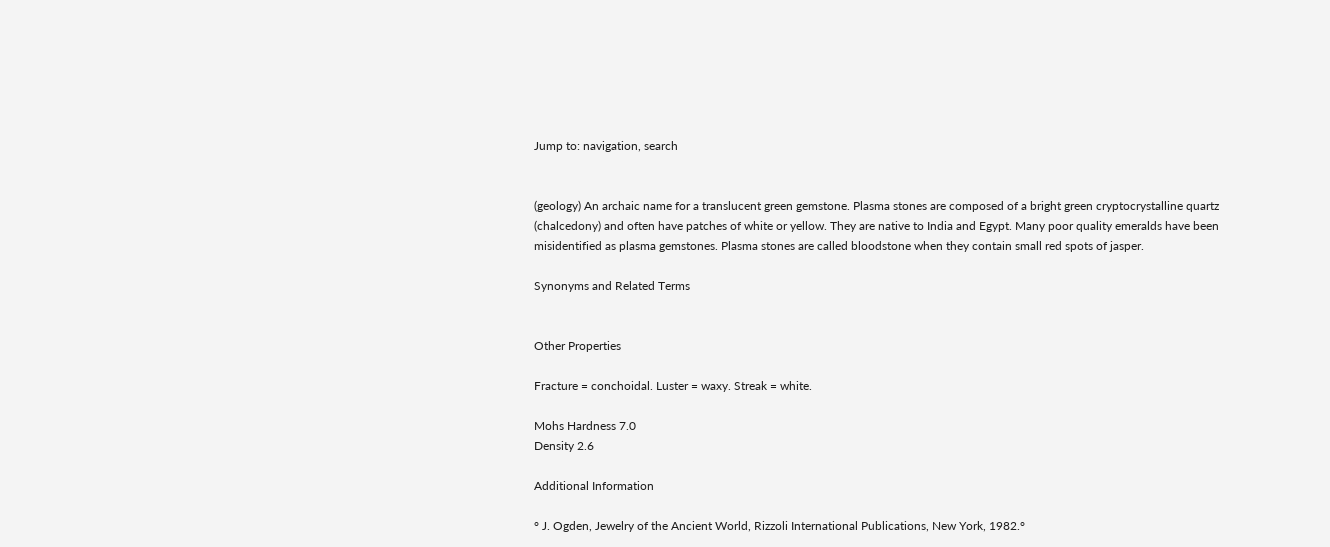Jump to: navigation, search


(geology) An archaic name for a translucent green gemstone. Plasma stones are composed of a bright green cryptocrystalline quartz (chalcedony) and often have patches of white or yellow. They are native to India and Egypt. Many poor quality emeralds have been misidentified as plasma gemstones. Plasma stones are called bloodstone when they contain small red spots of jasper.

Synonyms and Related Terms


Other Properties

Fracture = conchoidal. Luster = waxy. Streak = white.

Mohs Hardness 7.0
Density 2.6

Additional Information

° J. Ogden, Jewelry of the Ancient World, Rizzoli International Publications, New York, 1982.°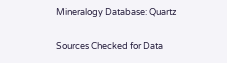Mineralogy Database: Quartz

Sources Checked for Data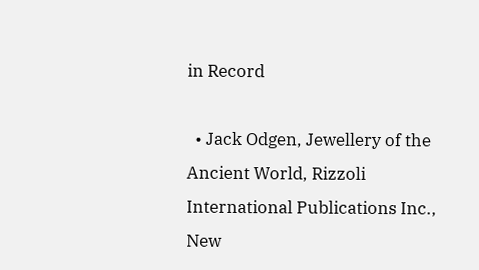in Record

  • Jack Odgen, Jewellery of the Ancient World, Rizzoli International Publications Inc., New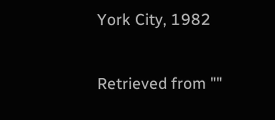York City, 1982

Retrieved from ""